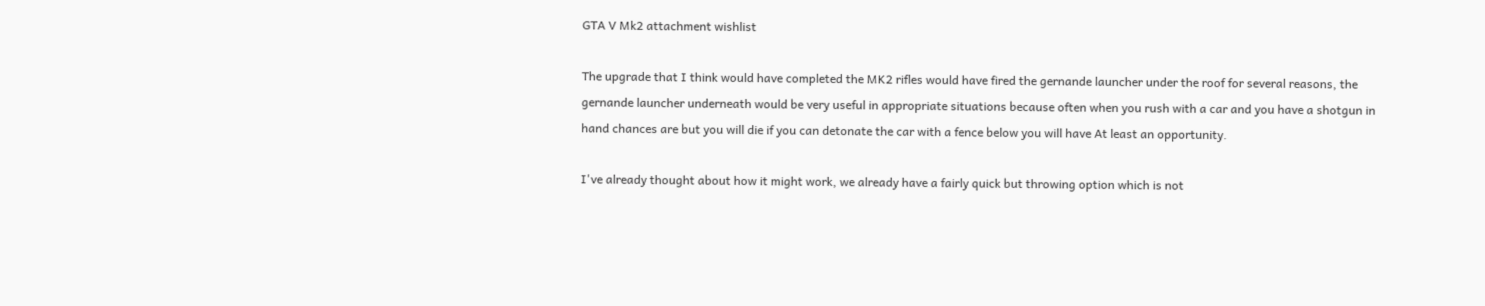GTA V Mk2 attachment wishlist

The upgrade that I think would have completed the MK2 rifles would have fired the gernande launcher under the roof for several reasons, the gernande launcher underneath would be very useful in appropriate situations because often when you rush with a car and you have a shotgun in hand chances are but you will die if you can detonate the car with a fence below you will have At least an opportunity.

I've already thought about how it might work, we already have a fairly quick but throwing option which is not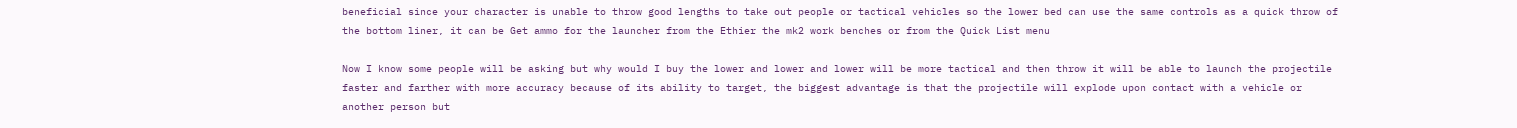beneficial since your character is unable to throw good lengths to take out people or tactical vehicles so the lower bed can use the same controls as a quick throw of the bottom liner, it can be Get ammo for the launcher from the Ethier the mk2 work benches or from the Quick List menu

Now I know some people will be asking but why would I buy the lower and lower and lower will be more tactical and then throw it will be able to launch the projectile faster and farther with more accuracy because of its ability to target, the biggest advantage is that the projectile will explode upon contact with a vehicle or another person but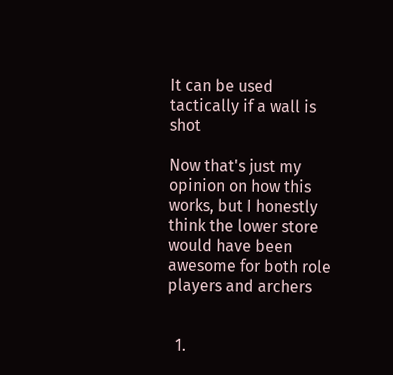It can be used tactically if a wall is shot

Now that's just my opinion on how this works, but I honestly think the lower store would have been awesome for both role players and archers


  1.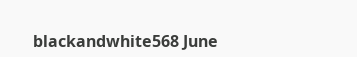blackandwhite568 June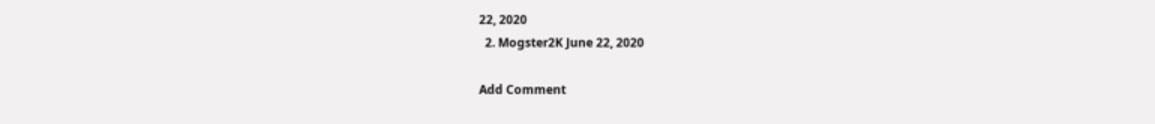22, 2020
  2. Mogster2K June 22, 2020

Add Comment